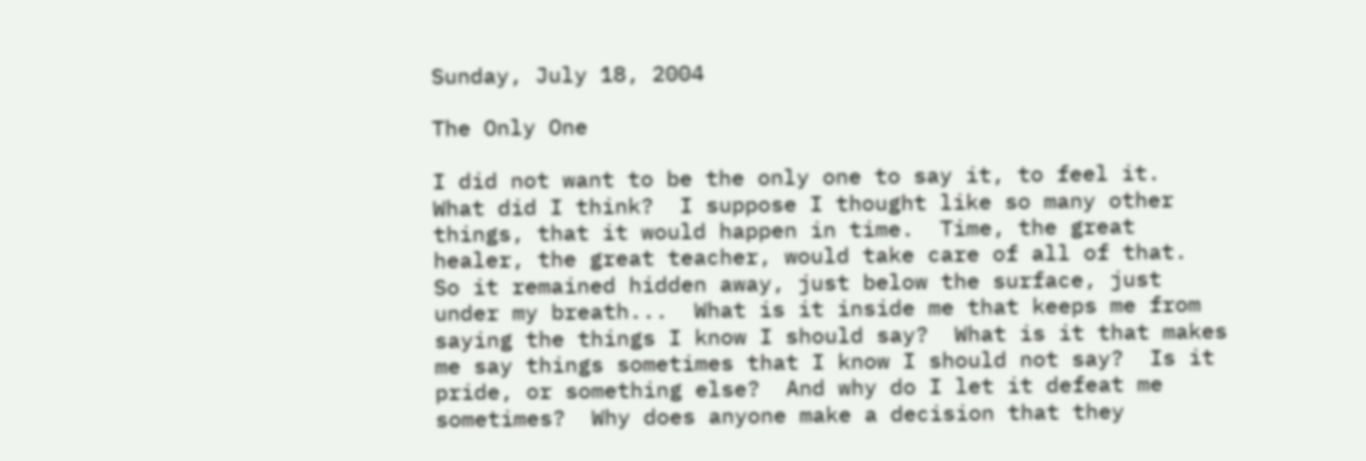Sunday, July 18, 2004

The Only One

I did not want to be the only one to say it, to feel it.  What did I think?  I suppose I thought like so many other things, that it would happen in time.  Time, the great healer, the great teacher, would take care of all of that.  So it remained hidden away, just below the surface, just under my breath...  What is it inside me that keeps me from saying the things I know I should say?  What is it that makes me say things sometimes that I know I should not say?  Is it pride, or something else?  And why do I let it defeat me sometimes?  Why does anyone make a decision that they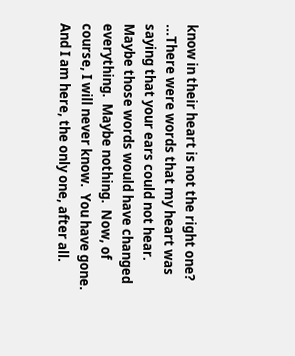know in their heart is not the right one?  ...There were words that my heart was saying that your ears could not hear.  Maybe those words would have changed everything.  Maybe nothing.  Now, of course, I will never know.  You have gone.  And I am here, the only one, after all.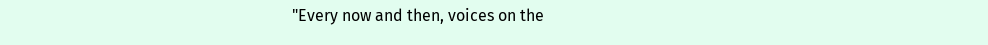"Every now and then, voices on the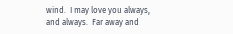wind.  I may love you always, and always.  Far away and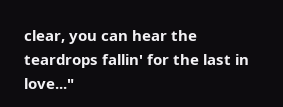clear, you can hear the teardrops fallin' for the last in love..."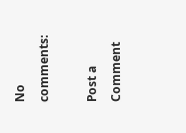No comments:

Post a Comment